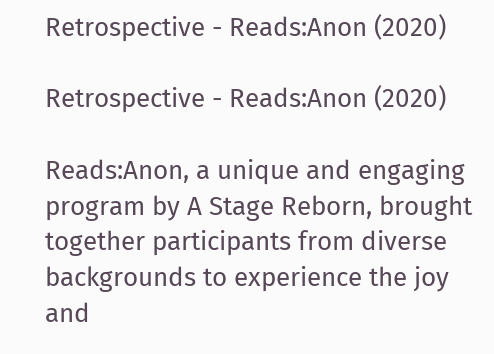Retrospective - Reads:Anon (2020)

Retrospective - Reads:Anon (2020)

Reads:Anon, a unique and engaging program by A Stage Reborn, brought together participants from diverse backgrounds to experience the joy and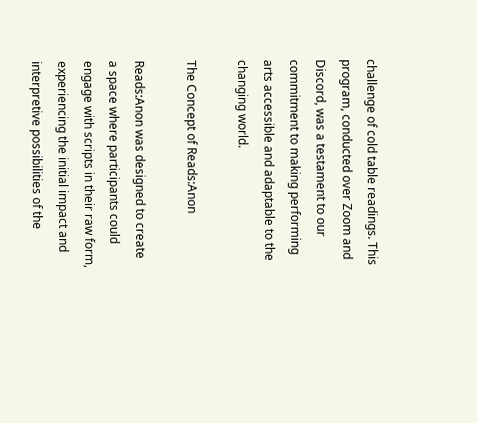challenge of cold table readings. This program, conducted over Zoom and Discord, was a testament to our commitment to making performing arts accessible and adaptable to the changing world.

The Concept of Reads:Anon

Reads:Anon was designed to create a space where participants could engage with scripts in their raw form, experiencing the initial impact and interpretive possibilities of the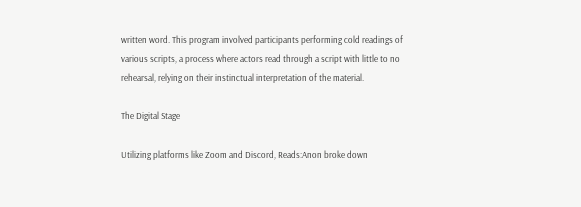written word. This program involved participants performing cold readings of various scripts, a process where actors read through a script with little to no rehearsal, relying on their instinctual interpretation of the material.

The Digital Stage

Utilizing platforms like Zoom and Discord, Reads:Anon broke down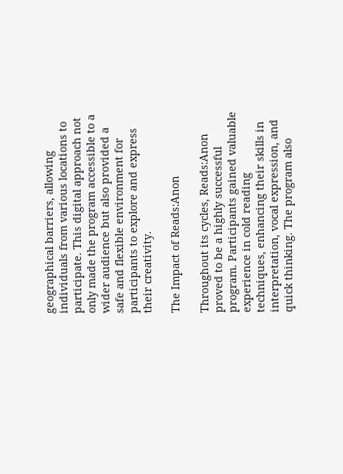geographical barriers, allowing individuals from various locations to participate. This digital approach not only made the program accessible to a wider audience but also provided a safe and flexible environment for participants to explore and express their creativity.

The Impact of Reads:Anon

Throughout its cycles, Reads:Anon proved to be a highly successful program. Participants gained valuable experience in cold reading techniques, enhancing their skills in interpretation, vocal expression, and quick thinking. The program also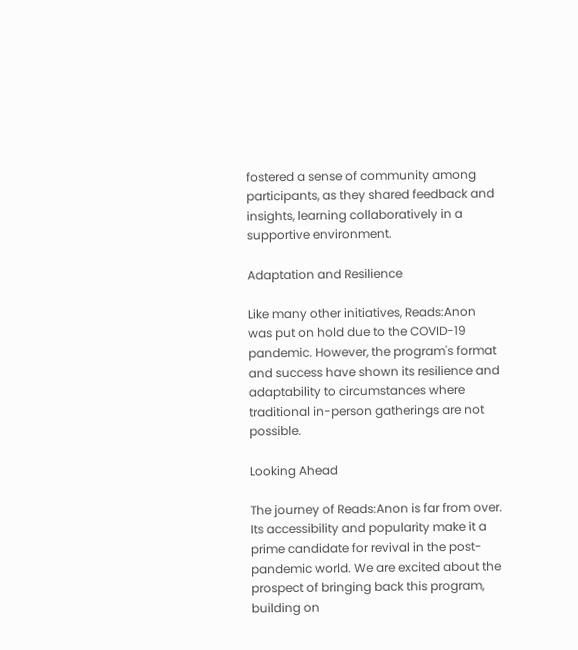fostered a sense of community among participants, as they shared feedback and insights, learning collaboratively in a supportive environment.

Adaptation and Resilience

Like many other initiatives, Reads:Anon was put on hold due to the COVID-19 pandemic. However, the program's format and success have shown its resilience and adaptability to circumstances where traditional in-person gatherings are not possible.

Looking Ahead

The journey of Reads:Anon is far from over. Its accessibility and popularity make it a prime candidate for revival in the post-pandemic world. We are excited about the prospect of bringing back this program, building on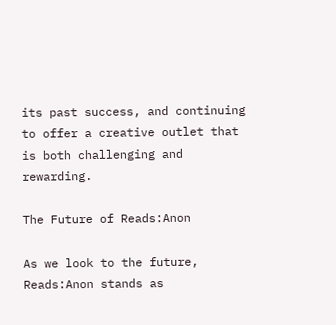its past success, and continuing to offer a creative outlet that is both challenging and rewarding.

The Future of Reads:Anon

As we look to the future, Reads:Anon stands as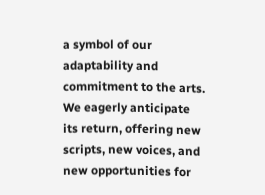a symbol of our adaptability and commitment to the arts. We eagerly anticipate its return, offering new scripts, new voices, and new opportunities for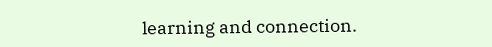learning and connection.